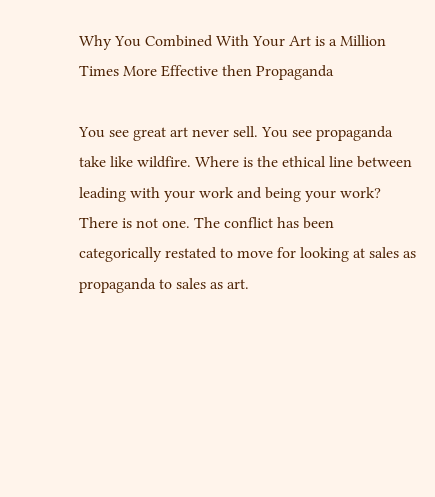Why You Combined With Your Art is a Million Times More Effective then Propaganda

You see great art never sell. You see propaganda take like wildfire. Where is the ethical line between leading with your work and being your work? There is not one. The conflict has been categorically restated to move for looking at sales as propaganda to sales as art.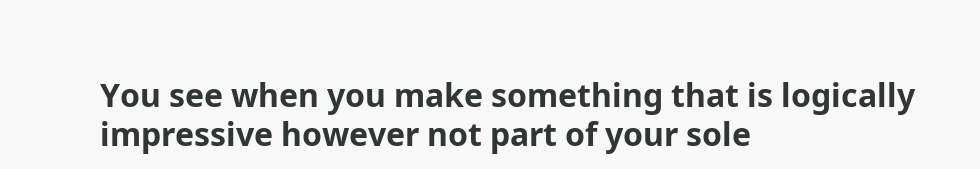You see when you make something that is logically impressive however not part of your sole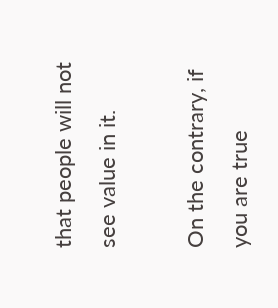that people will not see value in it.

On the contrary, if you are true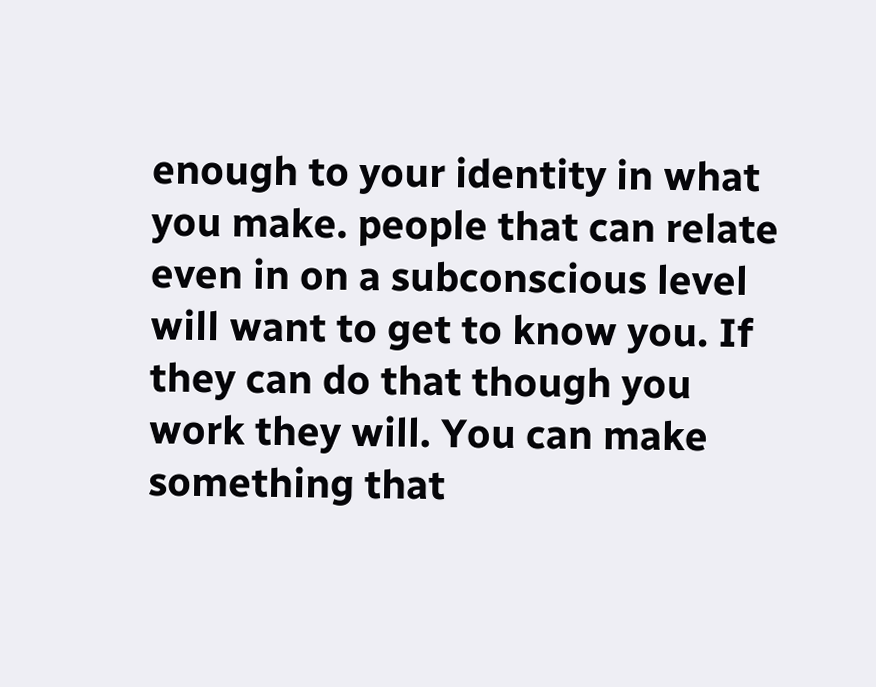enough to your identity in what you make. people that can relate even in on a subconscious level will want to get to know you. If they can do that though you work they will. You can make something that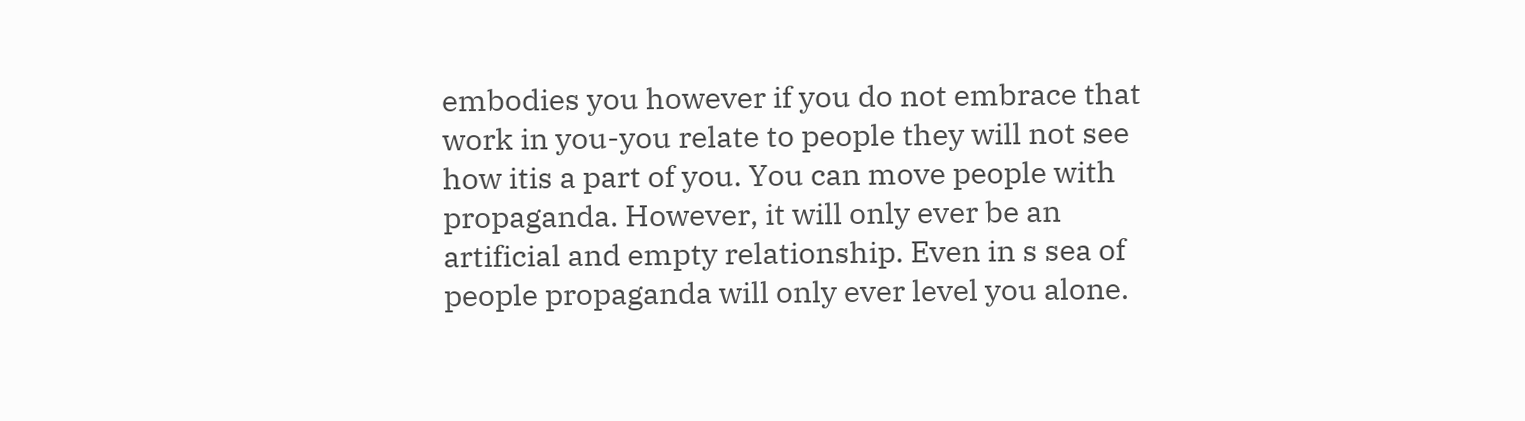embodies you however if you do not embrace that work in you-you relate to people they will not see how itis a part of you. You can move people with propaganda. However, it will only ever be an artificial and empty relationship. Even in s sea of people propaganda will only ever level you alone.